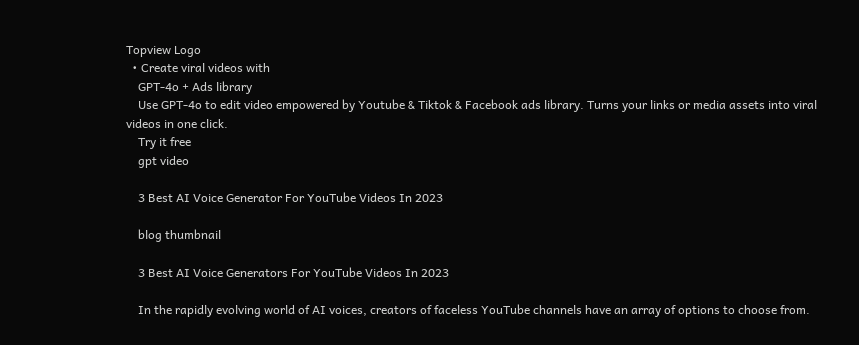Topview Logo
  • Create viral videos with
    GPT-4o + Ads library
    Use GPT-4o to edit video empowered by Youtube & Tiktok & Facebook ads library. Turns your links or media assets into viral videos in one click.
    Try it free
    gpt video

    3 Best AI Voice Generator For YouTube Videos In 2023

    blog thumbnail

    3 Best AI Voice Generators For YouTube Videos In 2023

    In the rapidly evolving world of AI voices, creators of faceless YouTube channels have an array of options to choose from.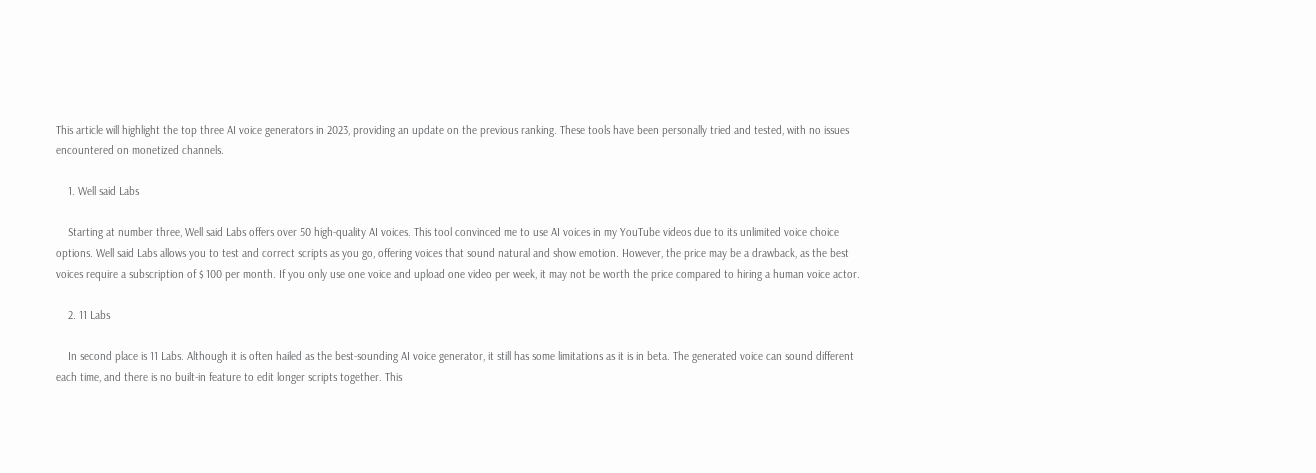This article will highlight the top three AI voice generators in 2023, providing an update on the previous ranking. These tools have been personally tried and tested, with no issues encountered on monetized channels.

    1. Well said Labs

    Starting at number three, Well said Labs offers over 50 high-quality AI voices. This tool convinced me to use AI voices in my YouTube videos due to its unlimited voice choice options. Well said Labs allows you to test and correct scripts as you go, offering voices that sound natural and show emotion. However, the price may be a drawback, as the best voices require a subscription of $ 100 per month. If you only use one voice and upload one video per week, it may not be worth the price compared to hiring a human voice actor.

    2. 11 Labs

    In second place is 11 Labs. Although it is often hailed as the best-sounding AI voice generator, it still has some limitations as it is in beta. The generated voice can sound different each time, and there is no built-in feature to edit longer scripts together. This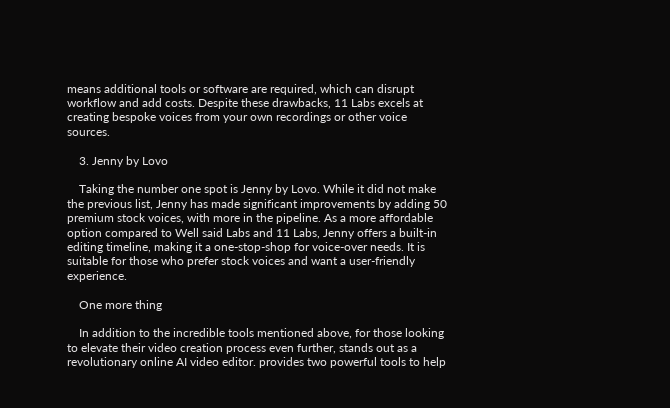means additional tools or software are required, which can disrupt workflow and add costs. Despite these drawbacks, 11 Labs excels at creating bespoke voices from your own recordings or other voice sources.

    3. Jenny by Lovo

    Taking the number one spot is Jenny by Lovo. While it did not make the previous list, Jenny has made significant improvements by adding 50 premium stock voices, with more in the pipeline. As a more affordable option compared to Well said Labs and 11 Labs, Jenny offers a built-in editing timeline, making it a one-stop-shop for voice-over needs. It is suitable for those who prefer stock voices and want a user-friendly experience.

    One more thing

    In addition to the incredible tools mentioned above, for those looking to elevate their video creation process even further, stands out as a revolutionary online AI video editor. provides two powerful tools to help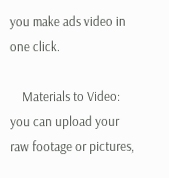you make ads video in one click.

    Materials to Video: you can upload your raw footage or pictures,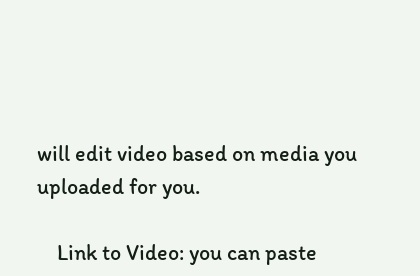will edit video based on media you uploaded for you.

    Link to Video: you can paste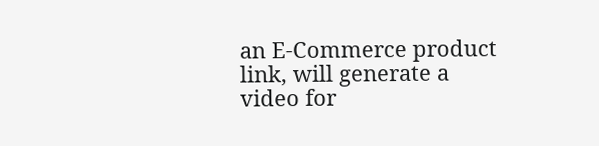an E-Commerce product link, will generate a video for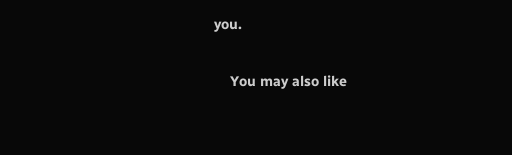you.

    You may also like